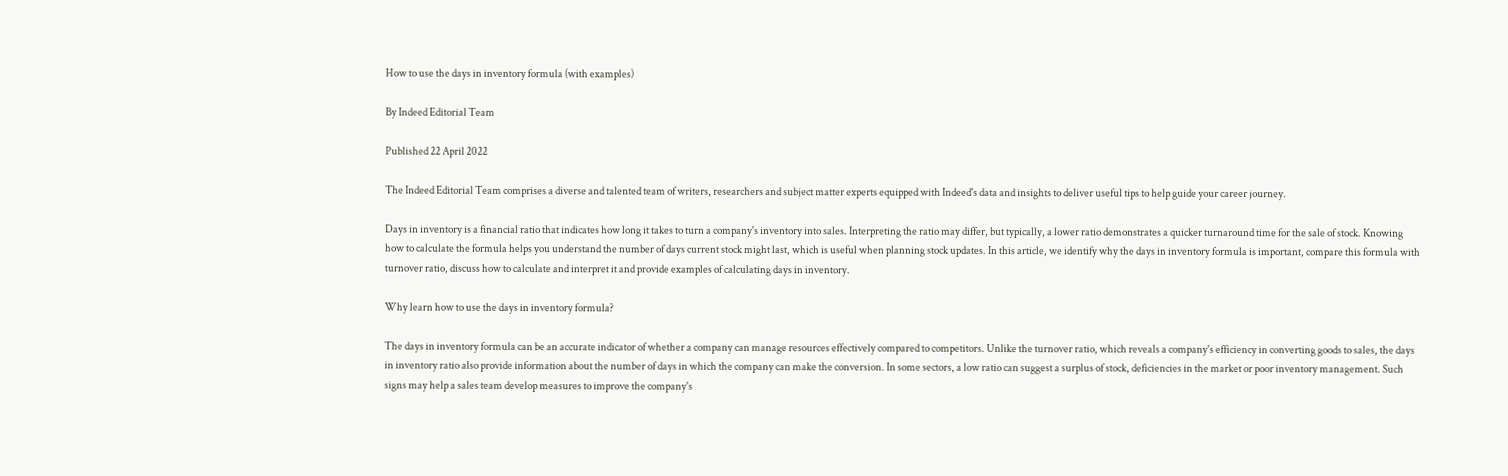How to use the days in inventory formula (with examples)

By Indeed Editorial Team

Published 22 April 2022

The Indeed Editorial Team comprises a diverse and talented team of writers, researchers and subject matter experts equipped with Indeed's data and insights to deliver useful tips to help guide your career journey.

Days in inventory is a financial ratio that indicates how long it takes to turn a company's inventory into sales. Interpreting the ratio may differ, but typically, a lower ratio demonstrates a quicker turnaround time for the sale of stock. Knowing how to calculate the formula helps you understand the number of days current stock might last, which is useful when planning stock updates. In this article, we identify why the days in inventory formula is important, compare this formula with turnover ratio, discuss how to calculate and interpret it and provide examples of calculating days in inventory.

Why learn how to use the days in inventory formula?

The days in inventory formula can be an accurate indicator of whether a company can manage resources effectively compared to competitors. Unlike the turnover ratio, which reveals a company's efficiency in converting goods to sales, the days in inventory ratio also provide information about the number of days in which the company can make the conversion. In some sectors, a low ratio can suggest a surplus of stock, deficiencies in the market or poor inventory management. Such signs may help a sales team develop measures to improve the company's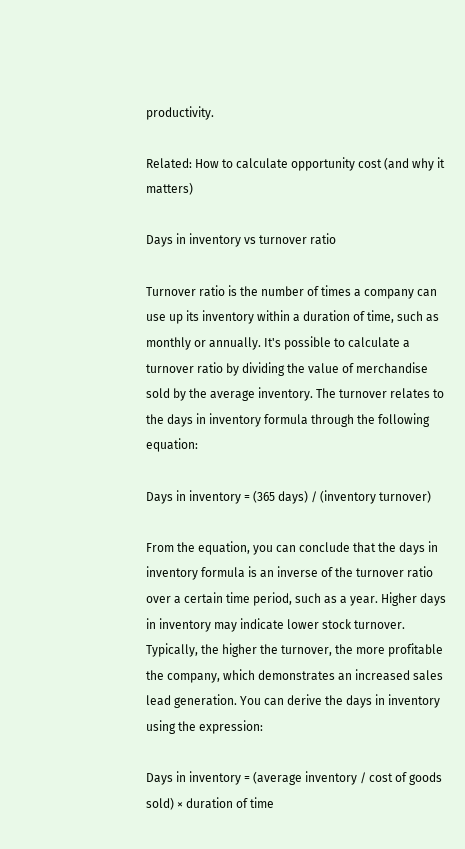productivity.

Related: How to calculate opportunity cost (and why it matters)

Days in inventory vs turnover ratio

Turnover ratio is the number of times a company can use up its inventory within a duration of time, such as monthly or annually. It's possible to calculate a turnover ratio by dividing the value of merchandise sold by the average inventory. The turnover relates to the days in inventory formula through the following equation:

Days in inventory = (365 days) / (inventory turnover)

From the equation, you can conclude that the days in inventory formula is an inverse of the turnover ratio over a certain time period, such as a year. Higher days in inventory may indicate lower stock turnover. Typically, the higher the turnover, the more profitable the company, which demonstrates an increased sales lead generation. You can derive the days in inventory using the expression:

Days in inventory = (average inventory / cost of goods sold) × duration of time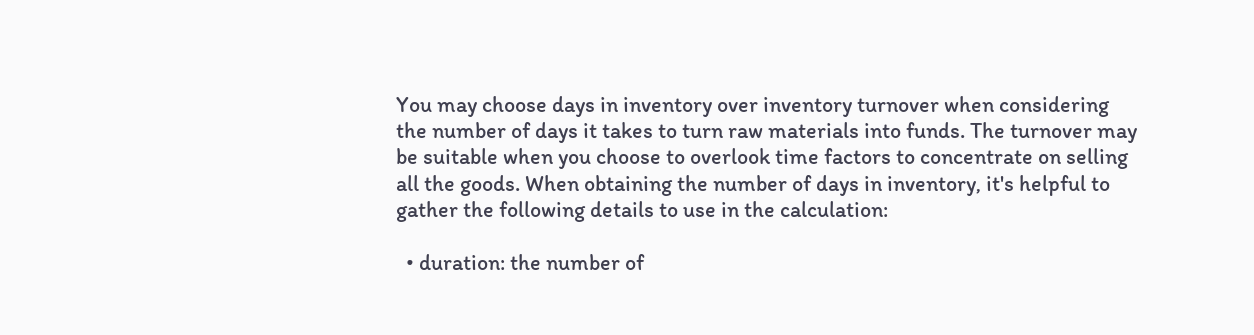You may choose days in inventory over inventory turnover when considering the number of days it takes to turn raw materials into funds. The turnover may be suitable when you choose to overlook time factors to concentrate on selling all the goods. When obtaining the number of days in inventory, it's helpful to gather the following details to use in the calculation:

  • duration: the number of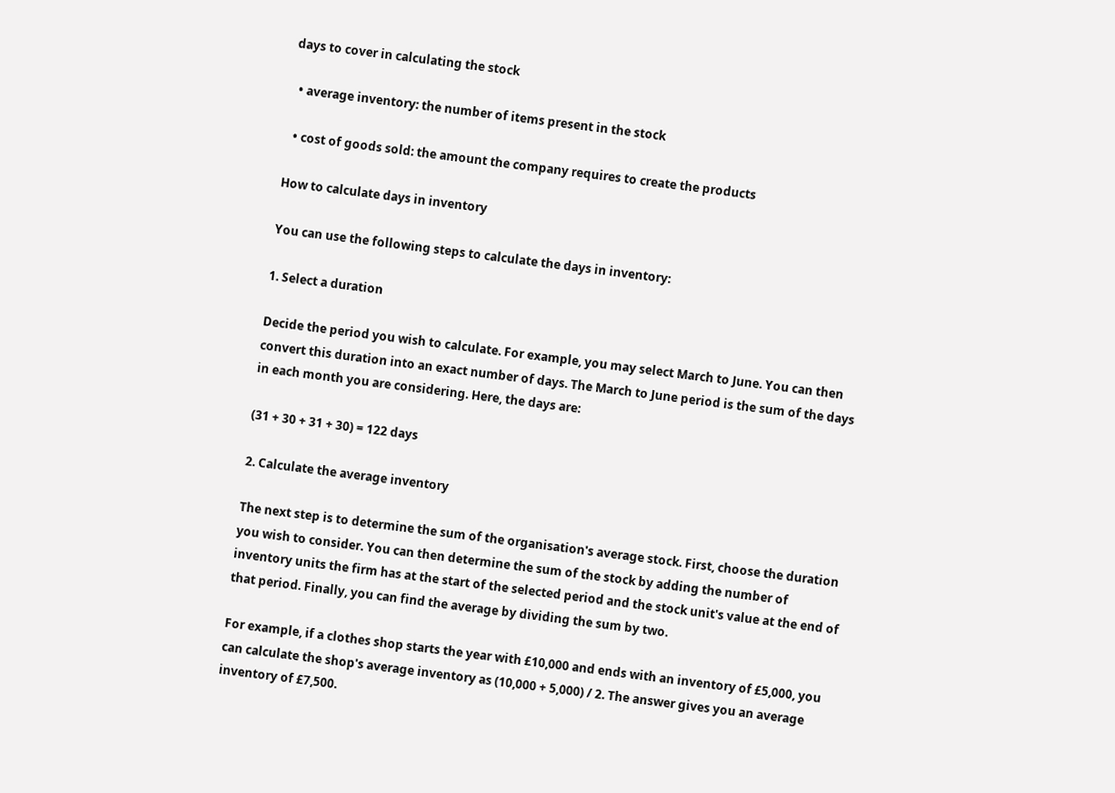days to cover in calculating the stock

  • average inventory: the number of items present in the stock

  • cost of goods sold: the amount the company requires to create the products

How to calculate days in inventory

You can use the following steps to calculate the days in inventory:

1. Select a duration

Decide the period you wish to calculate. For example, you may select March to June. You can then convert this duration into an exact number of days. The March to June period is the sum of the days in each month you are considering. Here, the days are:

(31 + 30 + 31 + 30) = 122 days

2. Calculate the average inventory

The next step is to determine the sum of the organisation's average stock. First, choose the duration you wish to consider. You can then determine the sum of the stock by adding the number of inventory units the firm has at the start of the selected period and the stock unit's value at the end of that period. Finally, you can find the average by dividing the sum by two.

For example, if a clothes shop starts the year with £10,000 and ends with an inventory of £5,000, you can calculate the shop's average inventory as (10,000 + 5,000) / 2. The answer gives you an average inventory of £7,500.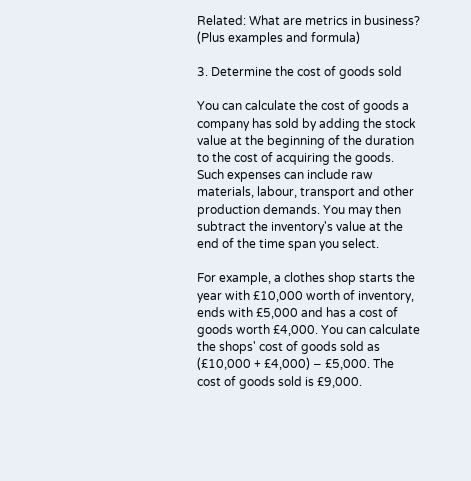Related: What are metrics in business? (Plus examples and formula)

3. Determine the cost of goods sold

You can calculate the cost of goods a company has sold by adding the stock value at the beginning of the duration to the cost of acquiring the goods. Such expenses can include raw materials, labour, transport and other production demands. You may then subtract the inventory's value at the end of the time span you select.

For example, a clothes shop starts the year with £10,000 worth of inventory, ends with £5,000 and has a cost of goods worth £4,000. You can calculate the shops' cost of goods sold as (£10,000 + £4,000) − £5,000. The cost of goods sold is £9,000.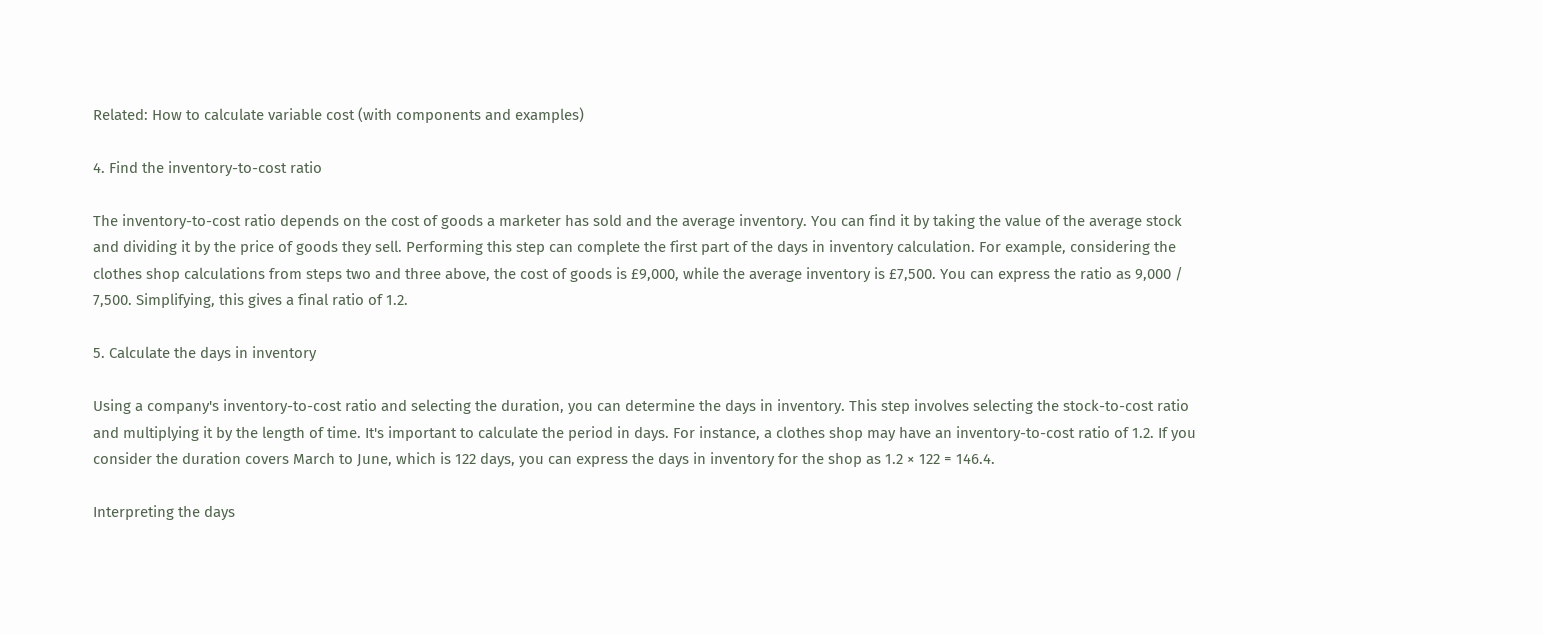Related: How to calculate variable cost (with components and examples)

4. Find the inventory-to-cost ratio

The inventory-to-cost ratio depends on the cost of goods a marketer has sold and the average inventory. You can find it by taking the value of the average stock and dividing it by the price of goods they sell. Performing this step can complete the first part of the days in inventory calculation. For example, considering the clothes shop calculations from steps two and three above, the cost of goods is £9,000, while the average inventory is £7,500. You can express the ratio as 9,000 / 7,500. Simplifying, this gives a final ratio of 1.2.

5. Calculate the days in inventory

Using a company's inventory-to-cost ratio and selecting the duration, you can determine the days in inventory. This step involves selecting the stock-to-cost ratio and multiplying it by the length of time. It's important to calculate the period in days. For instance, a clothes shop may have an inventory-to-cost ratio of 1.2. If you consider the duration covers March to June, which is 122 days, you can express the days in inventory for the shop as 1.2 × 122 = 146.4.

Interpreting the days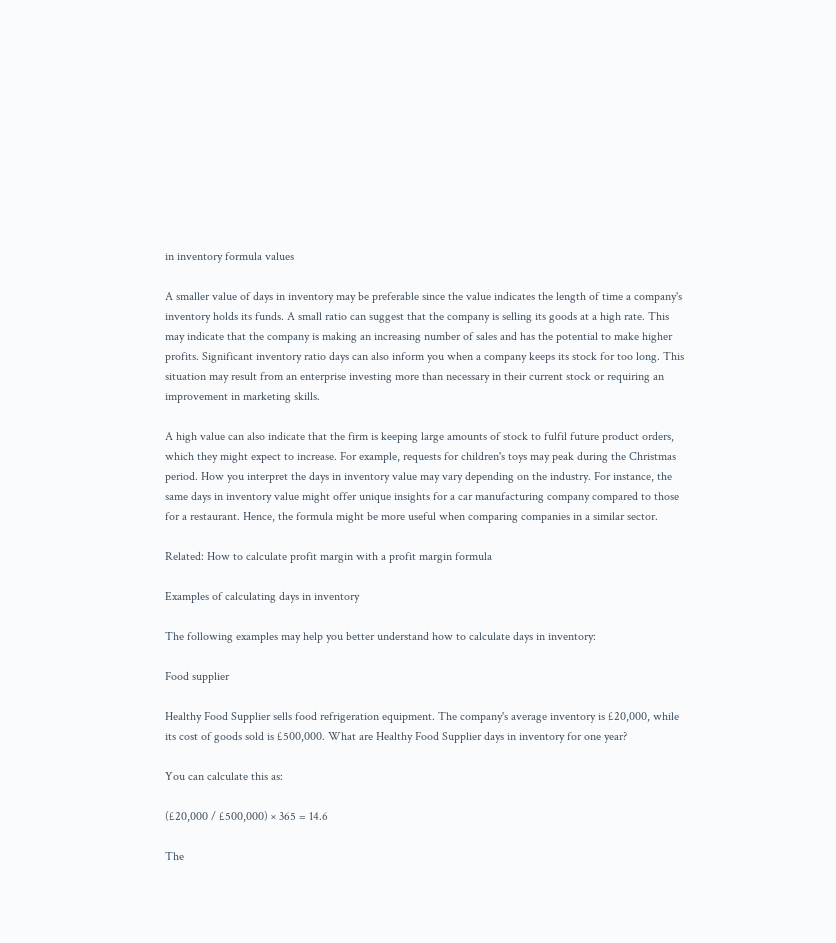in inventory formula values

A smaller value of days in inventory may be preferable since the value indicates the length of time a company's inventory holds its funds. A small ratio can suggest that the company is selling its goods at a high rate. This may indicate that the company is making an increasing number of sales and has the potential to make higher profits. Significant inventory ratio days can also inform you when a company keeps its stock for too long. This situation may result from an enterprise investing more than necessary in their current stock or requiring an improvement in marketing skills.

A high value can also indicate that the firm is keeping large amounts of stock to fulfil future product orders, which they might expect to increase. For example, requests for children's toys may peak during the Christmas period. How you interpret the days in inventory value may vary depending on the industry. For instance, the same days in inventory value might offer unique insights for a car manufacturing company compared to those for a restaurant. Hence, the formula might be more useful when comparing companies in a similar sector.

Related: How to calculate profit margin with a profit margin formula

Examples of calculating days in inventory

The following examples may help you better understand how to calculate days in inventory:

Food supplier

Healthy Food Supplier sells food refrigeration equipment. The company's average inventory is £20,000, while its cost of goods sold is £500,000. What are Healthy Food Supplier days in inventory for one year?

You can calculate this as:

(£20,000 / £500,000) × 365 = 14.6

The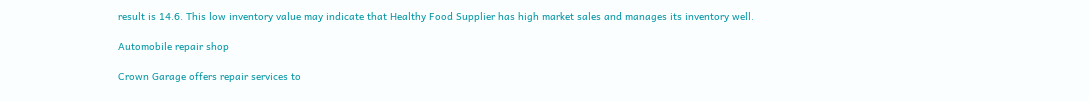result is 14.6. This low inventory value may indicate that Healthy Food Supplier has high market sales and manages its inventory well.

Automobile repair shop

Crown Garage offers repair services to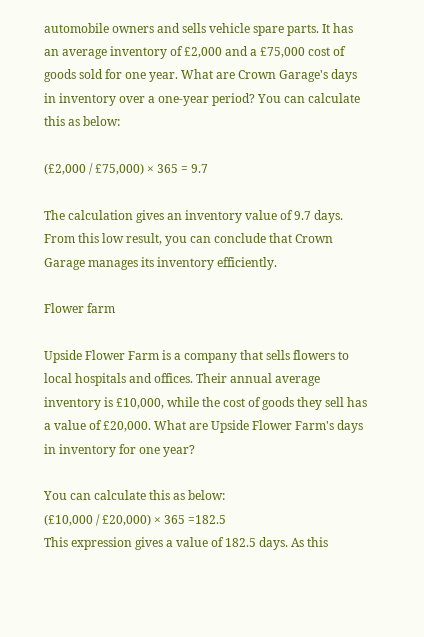automobile owners and sells vehicle spare parts. It has an average inventory of £2,000 and a £75,000 cost of goods sold for one year. What are Crown Garage's days in inventory over a one-year period? You can calculate this as below:

(£2,000 / £75,000) × 365 = 9.7

The calculation gives an inventory value of 9.7 days. From this low result, you can conclude that Crown Garage manages its inventory efficiently.

Flower farm

Upside Flower Farm is a company that sells flowers to local hospitals and offices. Their annual average inventory is £10,000, while the cost of goods they sell has a value of £20,000. What are Upside Flower Farm's days in inventory for one year?

You can calculate this as below:
(£10,000 / £20,000) × 365 =182.5
This expression gives a value of 182.5 days. As this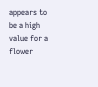appears to be a high value for a flower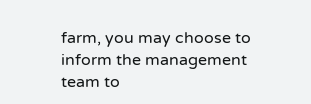farm, you may choose to inform the management team to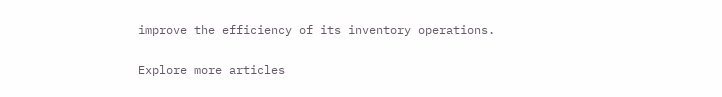improve the efficiency of its inventory operations.

Explore more articles